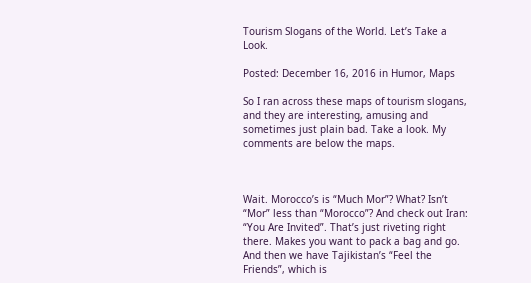Tourism Slogans of the World. Let’s Take a Look.

Posted: December 16, 2016 in Humor, Maps

So I ran across these maps of tourism slogans, and they are interesting, amusing and sometimes just plain bad. Take a look. My comments are below the maps.



Wait. Morocco’s is “Much Mor”? What? Isn’t “Mor” less than “Morocco”? And check out Iran: “You Are Invited”. That’s just riveting right there. Makes you want to pack a bag and go. And then we have Tajikistan’s “Feel the Friends”, which is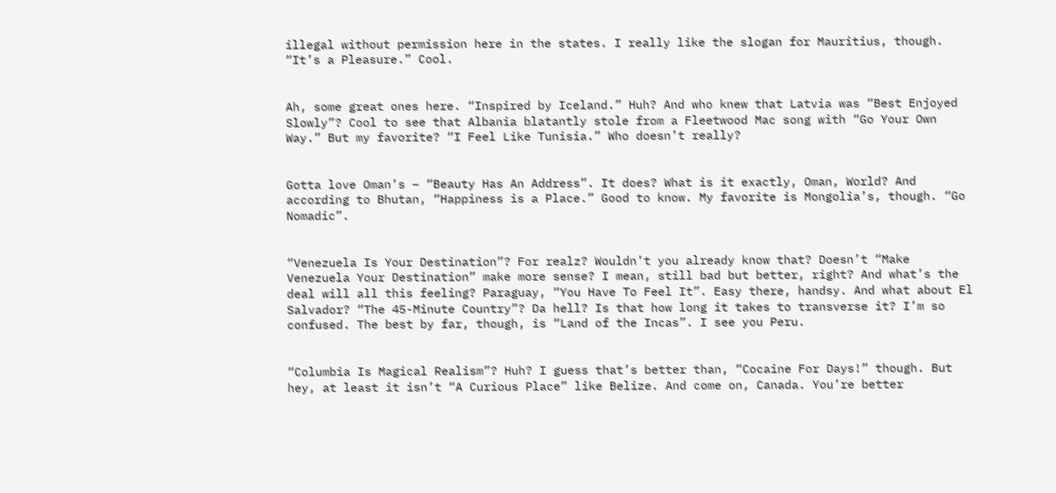illegal without permission here in the states. I really like the slogan for Mauritius, though. “It’s a Pleasure.” Cool.


Ah, some great ones here. “Inspired by Iceland.” Huh? And who knew that Latvia was “Best Enjoyed Slowly”? Cool to see that Albania blatantly stole from a Fleetwood Mac song with “Go Your Own Way.” But my favorite? “I Feel Like Tunisia.” Who doesn’t really?


Gotta love Oman’s – “Beauty Has An Address”. It does? What is it exactly, Oman, World? And according to Bhutan, “Happiness is a Place.” Good to know. My favorite is Mongolia’s, though. “Go Nomadic”.


“Venezuela Is Your Destination”? For realz? Wouldn’t you already know that? Doesn’t “Make Venezuela Your Destination” make more sense? I mean, still bad but better, right? And what’s the deal will all this feeling? Paraguay, “You Have To Feel It”. Easy there, handsy. And what about El Salvador? “The 45-Minute Country”? Da hell? Is that how long it takes to transverse it? I’m so confused. The best by far, though, is “Land of the Incas”. I see you Peru.


“Columbia Is Magical Realism”? Huh? I guess that’s better than, “Cocaine For Days!” though. But hey, at least it isn’t “A Curious Place” like Belize. And come on, Canada. You’re better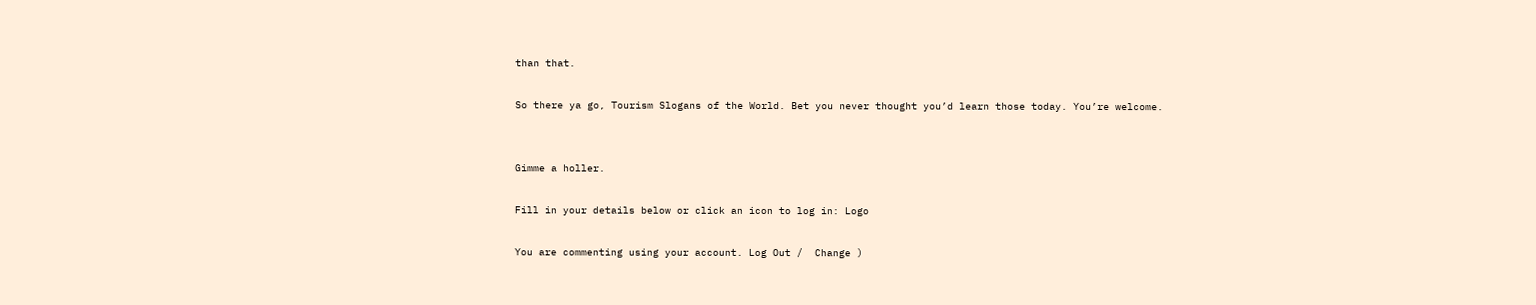than that.

So there ya go, Tourism Slogans of the World. Bet you never thought you’d learn those today. You’re welcome.


Gimme a holler.

Fill in your details below or click an icon to log in: Logo

You are commenting using your account. Log Out /  Change )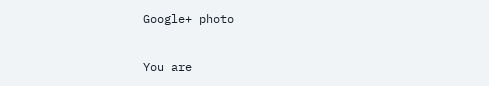Google+ photo

You are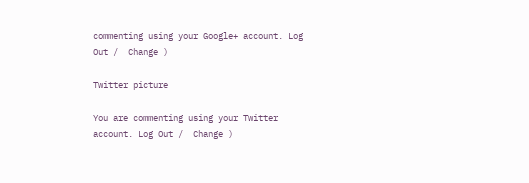commenting using your Google+ account. Log Out /  Change )

Twitter picture

You are commenting using your Twitter account. Log Out /  Change )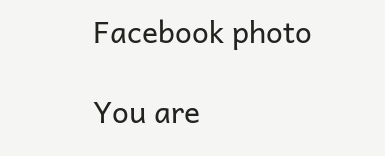Facebook photo

You are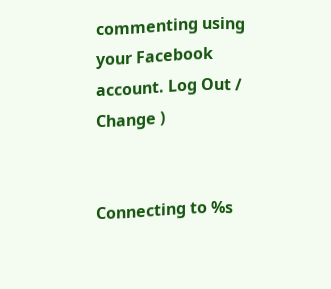commenting using your Facebook account. Log Out /  Change )


Connecting to %s